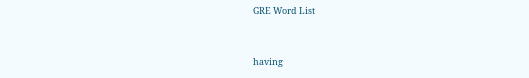GRE Word List


having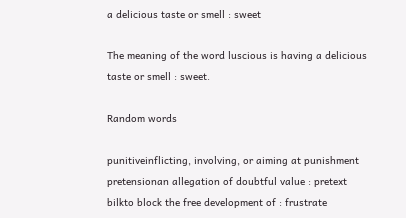a delicious taste or smell : sweet

The meaning of the word luscious is having a delicious taste or smell : sweet.

Random words

punitiveinflicting, involving, or aiming at punishment
pretensionan allegation of doubtful value : pretext
bilkto block the free development of : frustrate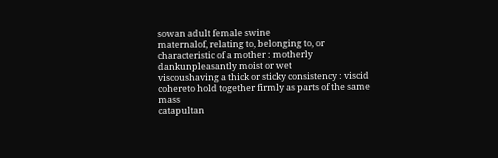sowan adult female swine
maternalof, relating to, belonging to, or characteristic of a mother : motherly
dankunpleasantly moist or wet
viscoushaving a thick or sticky consistency : viscid
cohereto hold together firmly as parts of the same mass
catapultan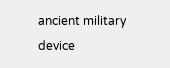ancient military device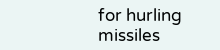for hurling missiles